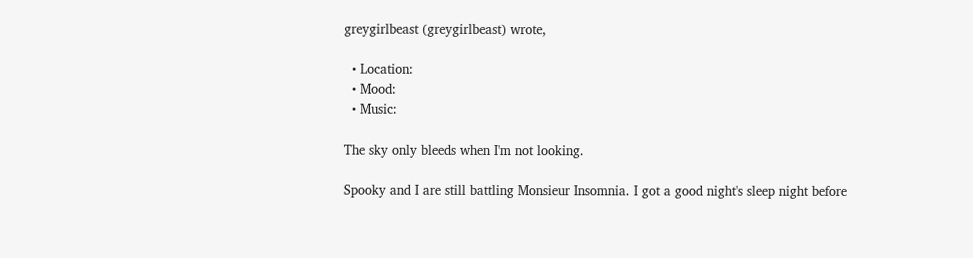greygirlbeast (greygirlbeast) wrote,

  • Location:
  • Mood:
  • Music:

The sky only bleeds when I'm not looking.

Spooky and I are still battling Monsieur Insomnia. I got a good night's sleep night before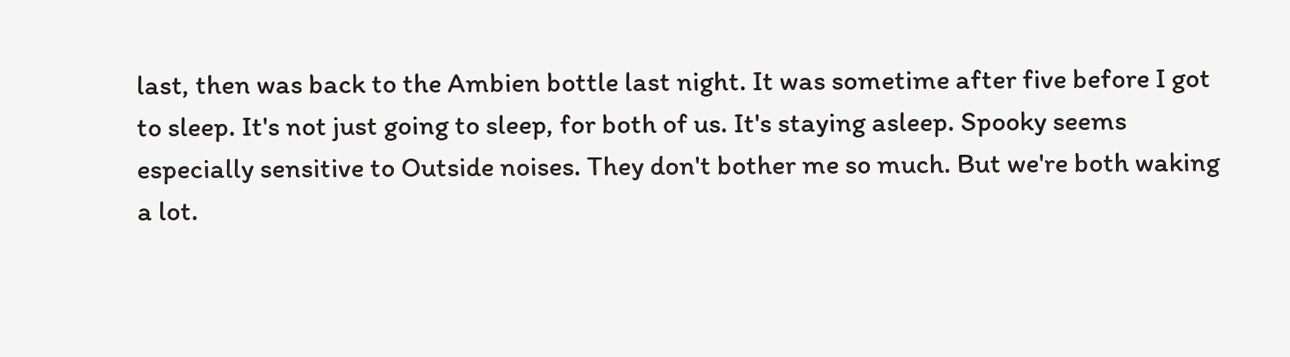last, then was back to the Ambien bottle last night. It was sometime after five before I got to sleep. It's not just going to sleep, for both of us. It's staying asleep. Spooky seems especially sensitive to Outside noises. They don't bother me so much. But we're both waking a lot.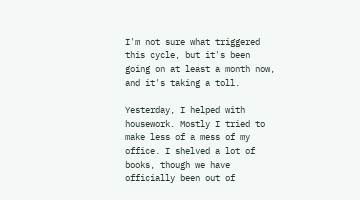I'm not sure what triggered this cycle, but it's been going on at least a month now, and it's taking a toll.

Yesterday, I helped with housework. Mostly I tried to make less of a mess of my office. I shelved a lot of books, though we have officially been out of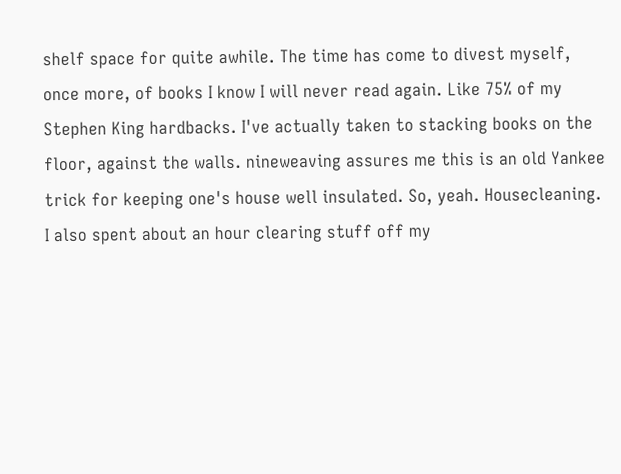shelf space for quite awhile. The time has come to divest myself, once more, of books I know I will never read again. Like 75% of my Stephen King hardbacks. I've actually taken to stacking books on the floor, against the walls. nineweaving assures me this is an old Yankee trick for keeping one's house well insulated. So, yeah. Housecleaning. I also spent about an hour clearing stuff off my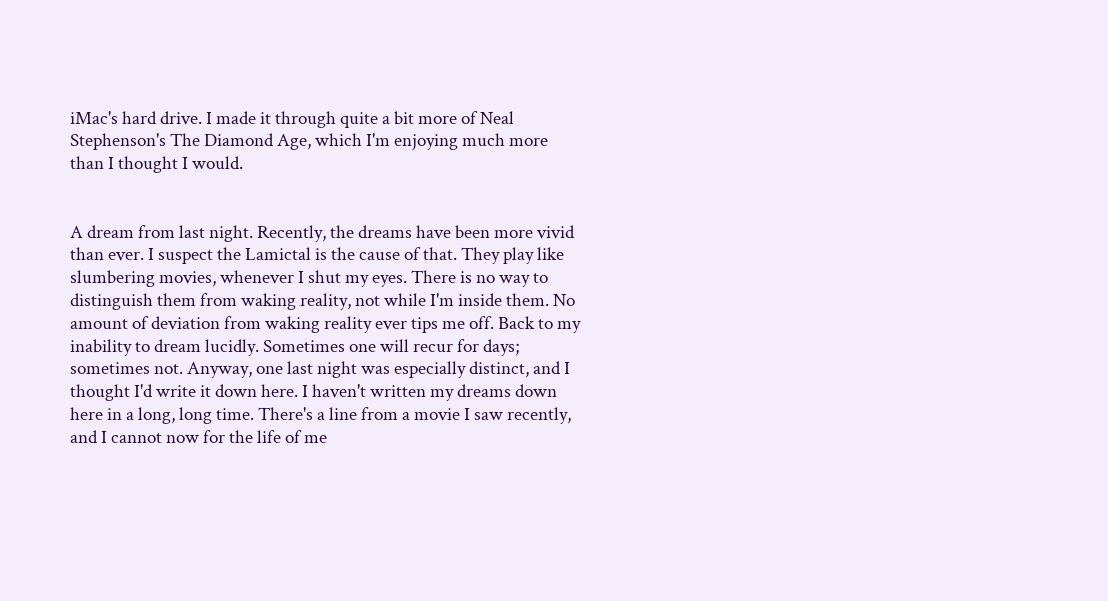iMac's hard drive. I made it through quite a bit more of Neal Stephenson's The Diamond Age, which I'm enjoying much more than I thought I would.


A dream from last night. Recently, the dreams have been more vivid than ever. I suspect the Lamictal is the cause of that. They play like slumbering movies, whenever I shut my eyes. There is no way to distinguish them from waking reality, not while I'm inside them. No amount of deviation from waking reality ever tips me off. Back to my inability to dream lucidly. Sometimes one will recur for days; sometimes not. Anyway, one last night was especially distinct, and I thought I'd write it down here. I haven't written my dreams down here in a long, long time. There's a line from a movie I saw recently, and I cannot now for the life of me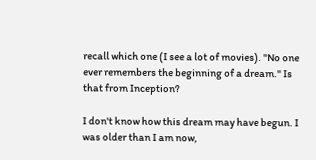recall which one (I see a lot of movies). "No one ever remembers the beginning of a dream." Is that from Inception?

I don't know how this dream may have begun. I was older than I am now,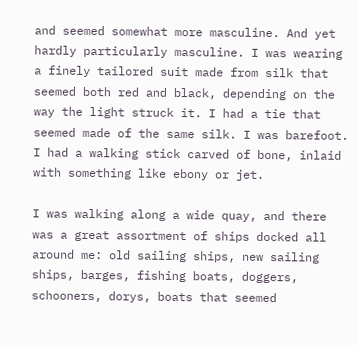and seemed somewhat more masculine. And yet hardly particularly masculine. I was wearing a finely tailored suit made from silk that seemed both red and black, depending on the way the light struck it. I had a tie that seemed made of the same silk. I was barefoot. I had a walking stick carved of bone, inlaid with something like ebony or jet.

I was walking along a wide quay, and there was a great assortment of ships docked all around me: old sailing ships, new sailing ships, barges, fishing boats, doggers, schooners, dorys, boats that seemed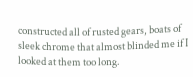constructed all of rusted gears, boats of sleek chrome that almost blinded me if I looked at them too long.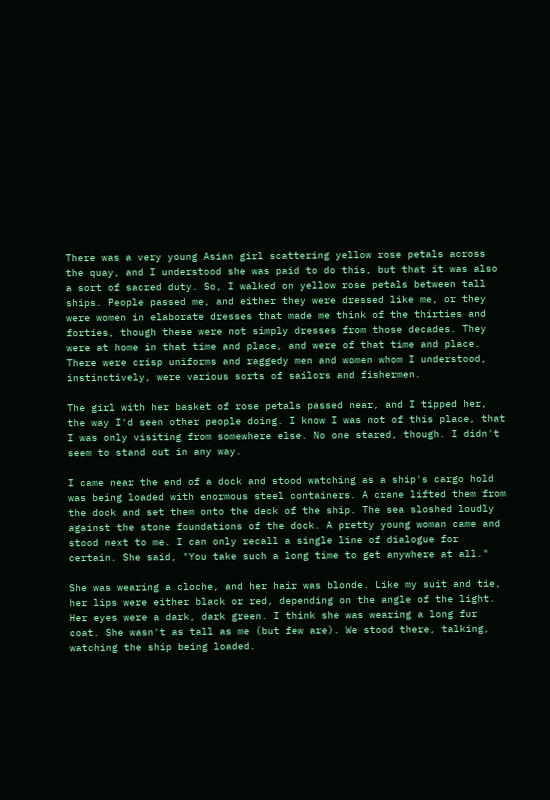There was a very young Asian girl scattering yellow rose petals across the quay, and I understood she was paid to do this, but that it was also a sort of sacred duty. So, I walked on yellow rose petals between tall ships. People passed me, and either they were dressed like me, or they were women in elaborate dresses that made me think of the thirties and forties, though these were not simply dresses from those decades. They were at home in that time and place, and were of that time and place. There were crisp uniforms and raggedy men and women whom I understood, instinctively, were various sorts of sailors and fishermen.

The girl with her basket of rose petals passed near, and I tipped her, the way I'd seen other people doing. I know I was not of this place, that I was only visiting from somewhere else. No one stared, though. I didn't seem to stand out in any way.

I came near the end of a dock and stood watching as a ship's cargo hold was being loaded with enormous steel containers. A crane lifted them from the dock and set them onto the deck of the ship. The sea sloshed loudly against the stone foundations of the dock. A pretty young woman came and stood next to me. I can only recall a single line of dialogue for certain. She said, "You take such a long time to get anywhere at all."

She was wearing a cloche, and her hair was blonde. Like my suit and tie, her lips were either black or red, depending on the angle of the light. Her eyes were a dark, dark green. I think she was wearing a long fur coat. She wasn't as tall as me (but few are). We stood there, talking, watching the ship being loaded.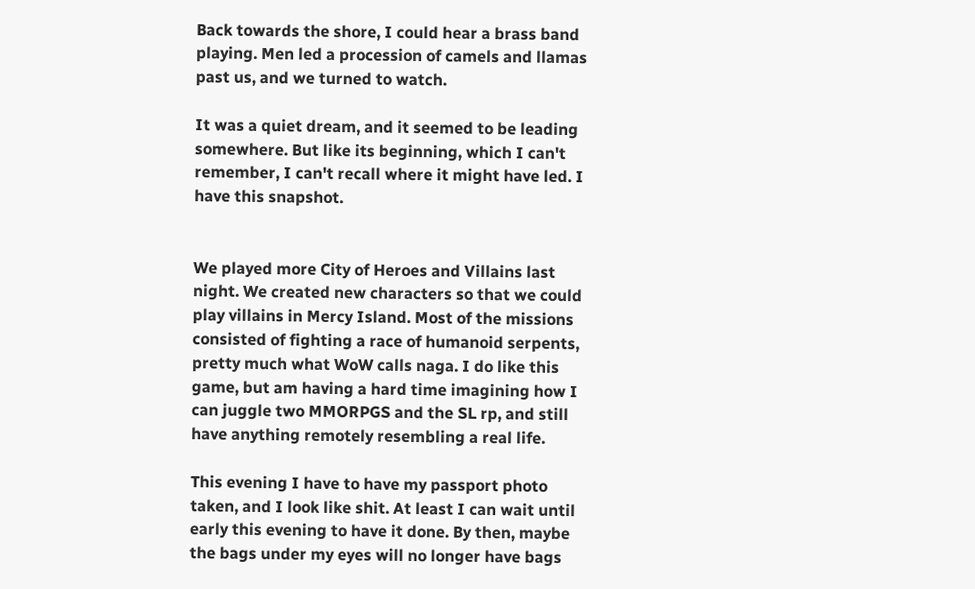Back towards the shore, I could hear a brass band playing. Men led a procession of camels and llamas past us, and we turned to watch.

It was a quiet dream, and it seemed to be leading somewhere. But like its beginning, which I can't remember, I can't recall where it might have led. I have this snapshot.


We played more City of Heroes and Villains last night. We created new characters so that we could play villains in Mercy Island. Most of the missions consisted of fighting a race of humanoid serpents, pretty much what WoW calls naga. I do like this game, but am having a hard time imagining how I can juggle two MMORPGS and the SL rp, and still have anything remotely resembling a real life.

This evening I have to have my passport photo taken, and I look like shit. At least I can wait until early this evening to have it done. By then, maybe the bags under my eyes will no longer have bags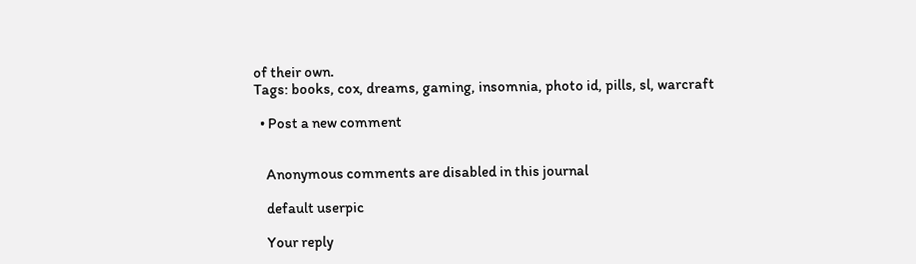of their own.
Tags: books, cox, dreams, gaming, insomnia, photo id, pills, sl, warcraft

  • Post a new comment


    Anonymous comments are disabled in this journal

    default userpic

    Your reply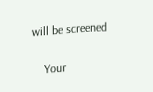will be screened

    Your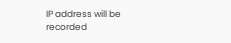IP address will be recorded